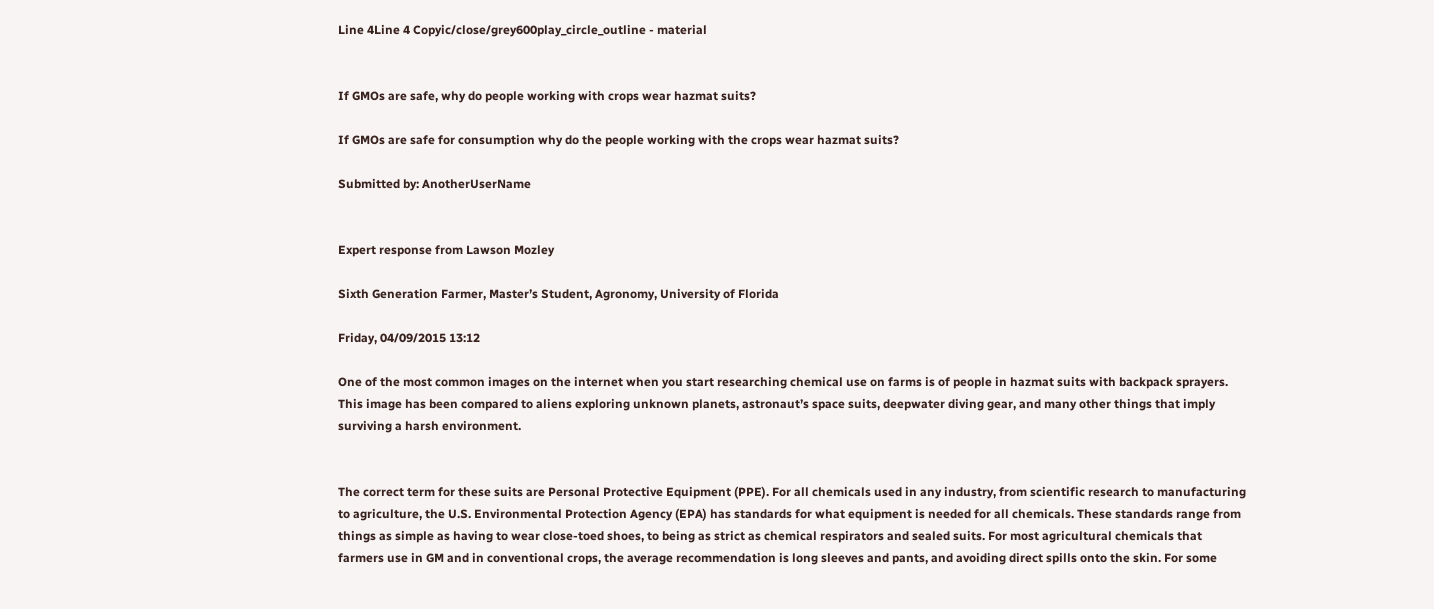Line 4Line 4 Copyic/close/grey600play_circle_outline - material


If GMOs are safe, why do people working with crops wear hazmat suits?

If GMOs are safe for consumption why do the people working with the crops wear hazmat suits?

Submitted by: AnotherUserName


Expert response from Lawson Mozley

Sixth Generation Farmer, Master’s Student, Agronomy, University of Florida

Friday, 04/09/2015 13:12

One of the most common images on the internet when you start researching chemical use on farms is of people in hazmat suits with backpack sprayers. This image has been compared to aliens exploring unknown planets, astronaut’s space suits, deepwater diving gear, and many other things that imply surviving a harsh environment.


The correct term for these suits are Personal Protective Equipment (PPE). For all chemicals used in any industry, from scientific research to manufacturing to agriculture, the U.S. Environmental Protection Agency (EPA) has standards for what equipment is needed for all chemicals. These standards range from things as simple as having to wear close-toed shoes, to being as strict as chemical respirators and sealed suits. For most agricultural chemicals that farmers use in GM and in conventional crops, the average recommendation is long sleeves and pants, and avoiding direct spills onto the skin. For some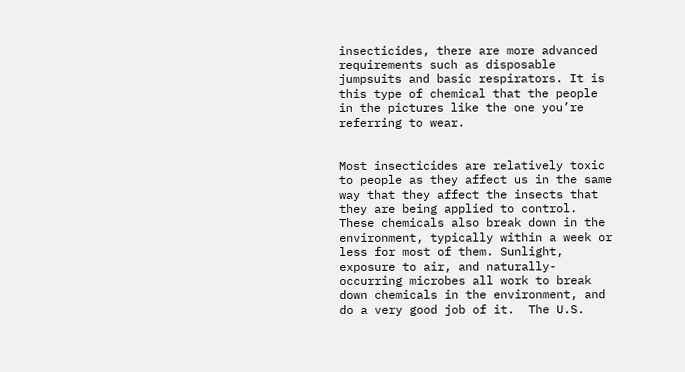insecticides, there are more advanced requirements such as disposable jumpsuits and basic respirators. It is this type of chemical that the people in the pictures like the one you’re referring to wear.


Most insecticides are relatively toxic to people as they affect us in the same way that they affect the insects that they are being applied to control. These chemicals also break down in the environment, typically within a week or less for most of them. Sunlight, exposure to air, and naturally-occurring microbes all work to break down chemicals in the environment, and do a very good job of it.  The U.S.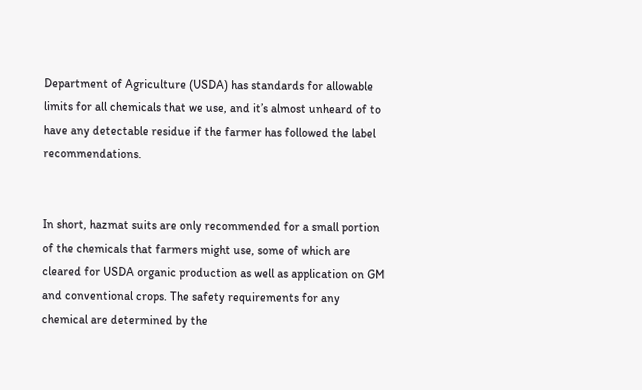Department of Agriculture (USDA) has standards for allowable limits for all chemicals that we use, and it’s almost unheard of to have any detectable residue if the farmer has followed the label recommendations.


In short, hazmat suits are only recommended for a small portion of the chemicals that farmers might use, some of which are cleared for USDA organic production as well as application on GM and conventional crops. The safety requirements for any chemical are determined by the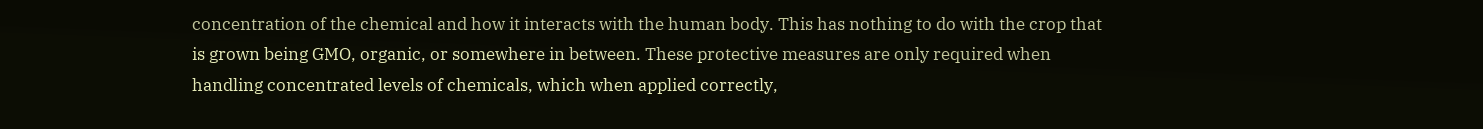concentration of the chemical and how it interacts with the human body. This has nothing to do with the crop that is grown being GMO, organic, or somewhere in between. These protective measures are only required when handling concentrated levels of chemicals, which when applied correctly,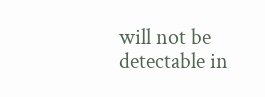will not be detectable in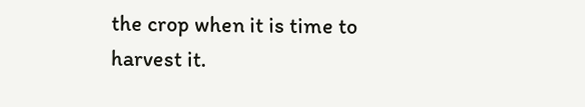the crop when it is time to harvest it.